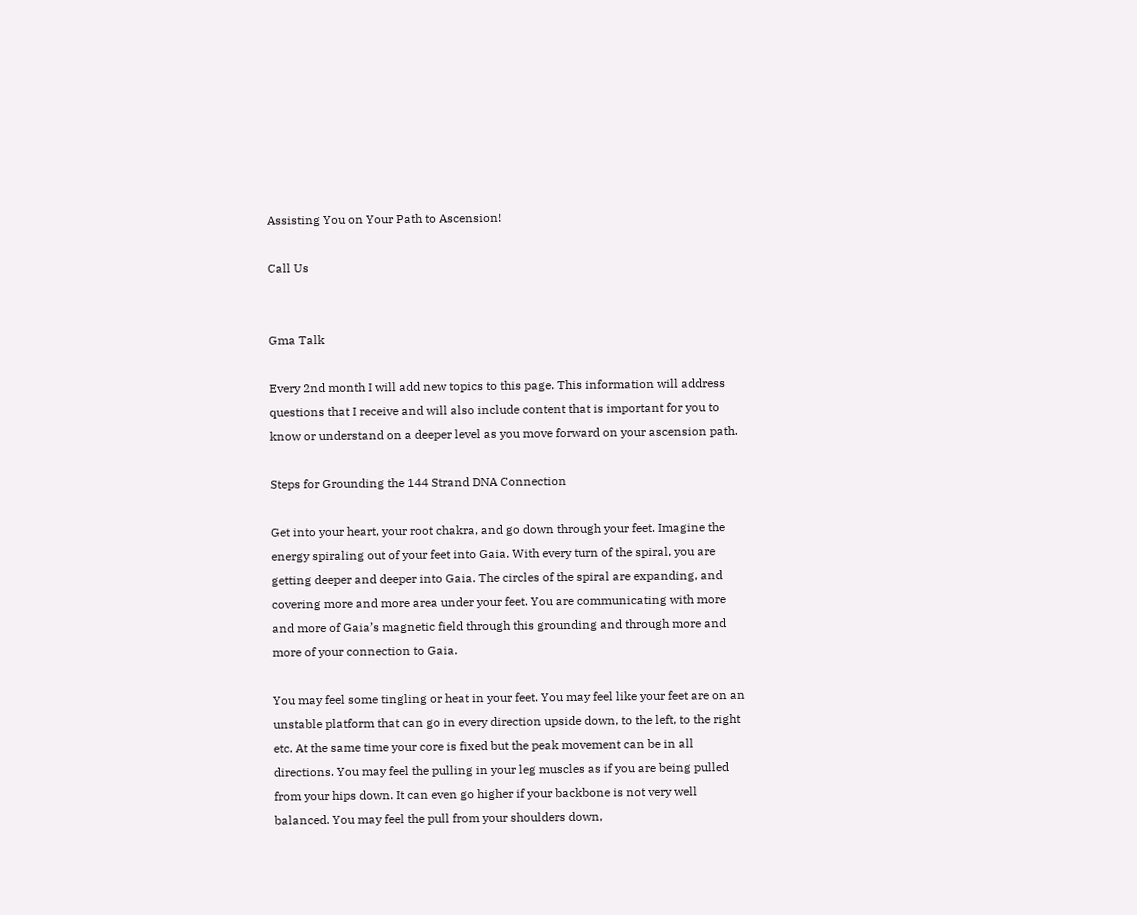Assisting You on Your Path to Ascension!

Call Us


Gma Talk

Every 2nd month I will add new topics to this page. This information will address questions that I receive and will also include content that is important for you to know or understand on a deeper level as you move forward on your ascension path.

Steps for Grounding the 144 Strand DNA Connection

Get into your heart, your root chakra, and go down through your feet. Imagine the energy spiraling out of your feet into Gaia. With every turn of the spiral, you are getting deeper and deeper into Gaia. The circles of the spiral are expanding, and covering more and more area under your feet. You are communicating with more and more of Gaia’s magnetic field through this grounding and through more and more of your connection to Gaia.

You may feel some tingling or heat in your feet. You may feel like your feet are on an unstable platform that can go in every direction upside down, to the left, to the right etc. At the same time your core is fixed but the peak movement can be in all directions. You may feel the pulling in your leg muscles as if you are being pulled from your hips down. It can even go higher if your backbone is not very well balanced. You may feel the pull from your shoulders down,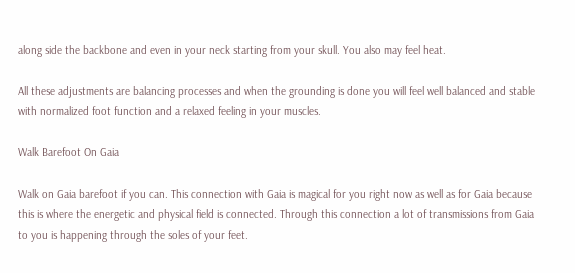along side the backbone and even in your neck starting from your skull. You also may feel heat.

All these adjustments are balancing processes and when the grounding is done you will feel well balanced and stable with normalized foot function and a relaxed feeling in your muscles.

Walk Barefoot On Gaia

Walk on Gaia barefoot if you can. This connection with Gaia is magical for you right now as well as for Gaia because this is where the energetic and physical field is connected. Through this connection a lot of transmissions from Gaia to you is happening through the soles of your feet.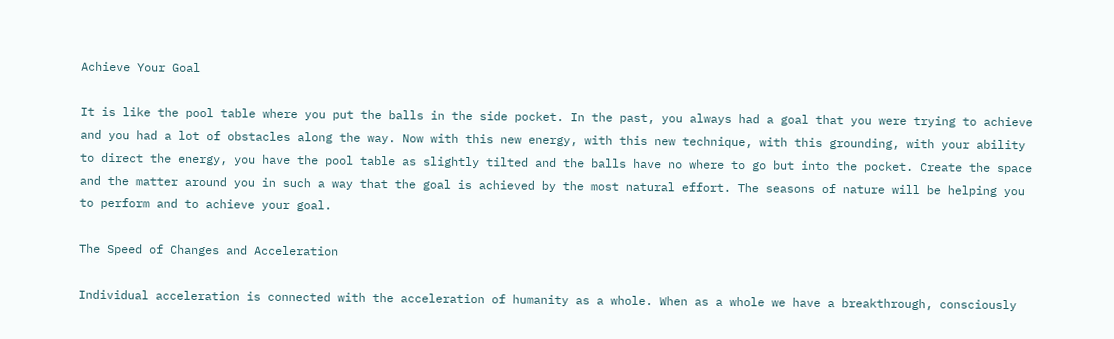Achieve Your Goal

It is like the pool table where you put the balls in the side pocket. In the past, you always had a goal that you were trying to achieve and you had a lot of obstacles along the way. Now with this new energy, with this new technique, with this grounding, with your ability to direct the energy, you have the pool table as slightly tilted and the balls have no where to go but into the pocket. Create the space and the matter around you in such a way that the goal is achieved by the most natural effort. The seasons of nature will be helping you to perform and to achieve your goal.

The Speed of Changes and Acceleration

Individual acceleration is connected with the acceleration of humanity as a whole. When as a whole we have a breakthrough, consciously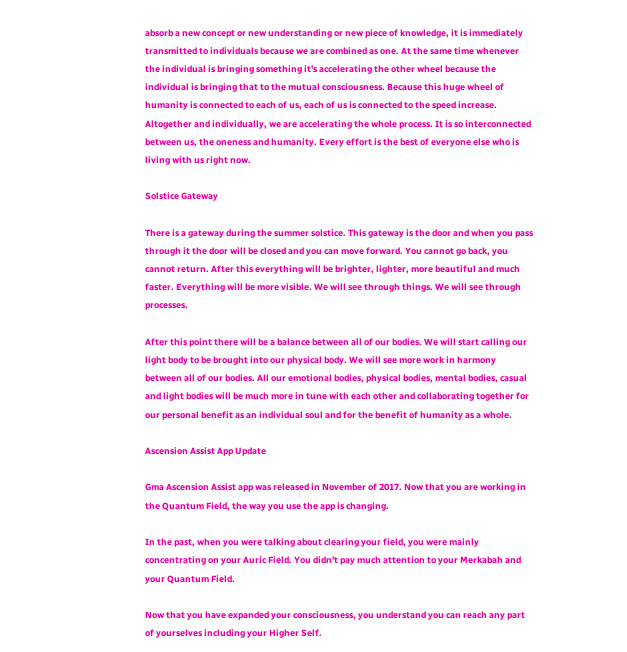absorb a new concept or new understanding or new piece of knowledge, it is immediately transmitted to individuals because we are combined as one. At the same time whenever the individual is bringing something it's accelerating the other wheel because the individual is bringing that to the mutual consciousness. Because this huge wheel of humanity is connected to each of us, each of us is connected to the speed increase. Altogether and individually, we are accelerating the whole process. It is so interconnected between us, the oneness and humanity. Every effort is the best of everyone else who is living with us right now.

Solstice Gateway

There is a gateway during the summer solstice. This gateway is the door and when you pass through it the door will be closed and you can move forward. You cannot go back, you cannot return. After this everything will be brighter, lighter, more beautiful and much faster. Everything will be more visible. We will see through things. We will see through processes.

After this point there will be a balance between all of our bodies. We will start calling our light body to be brought into our physical body. We will see more work in harmony between all of our bodies. All our emotional bodies, physical bodies, mental bodies, casual and light bodies will be much more in tune with each other and collaborating together for our personal benefit as an individual soul and for the benefit of humanity as a whole.

Ascension Assist App Update

Gma Ascension Assist app was released in November of 2017. Now that you are working in the Quantum Field, the way you use the app is changing.

In the past, when you were talking about clearing your field, you were mainly concentrating on your Auric Field. You didn't pay much attention to your Merkabah and your Quantum Field.

Now that you have expanded your consciousness, you understand you can reach any part of yourselves including your Higher Self.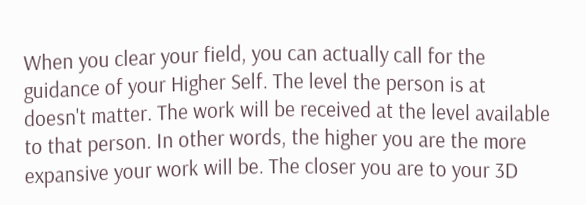When you clear your field, you can actually call for the guidance of your Higher Self. The level the person is at doesn't matter. The work will be received at the level available to that person. In other words, the higher you are the more expansive your work will be. The closer you are to your 3D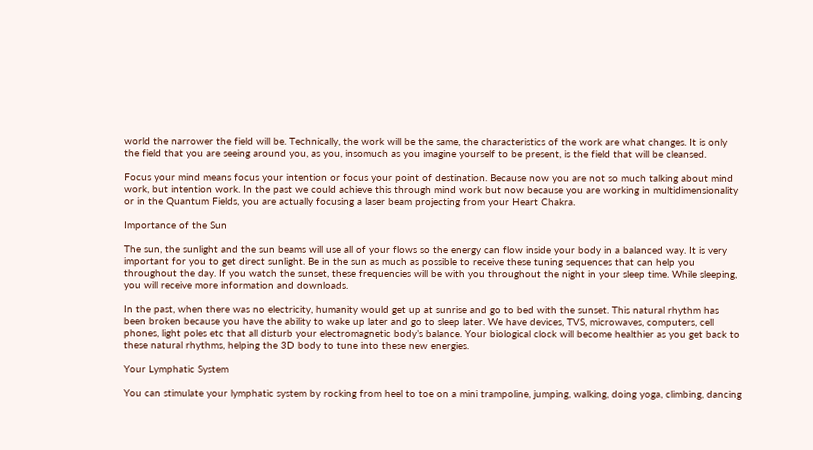world the narrower the field will be. Technically, the work will be the same, the characteristics of the work are what changes. It is only the field that you are seeing around you, as you, insomuch as you imagine yourself to be present, is the field that will be cleansed.

Focus your mind means focus your intention or focus your point of destination. Because now you are not so much talking about mind work, but intention work. In the past we could achieve this through mind work but now because you are working in multidimensionality or in the Quantum Fields, you are actually focusing a laser beam projecting from your Heart Chakra.

Importance of the Sun

The sun, the sunlight and the sun beams will use all of your flows so the energy can flow inside your body in a balanced way. It is very important for you to get direct sunlight. Be in the sun as much as possible to receive these tuning sequences that can help you throughout the day. If you watch the sunset, these frequencies will be with you throughout the night in your sleep time. While sleeping, you will receive more information and downloads.

In the past, when there was no electricity, humanity would get up at sunrise and go to bed with the sunset. This natural rhythm has been broken because you have the ability to wake up later and go to sleep later. We have devices, TVS, microwaves, computers, cell phones, light poles etc that all disturb your electromagnetic body’s balance. Your biological clock will become healthier as you get back to these natural rhythms, helping the 3D body to tune into these new energies.

Your Lymphatic System

You can stimulate your lymphatic system by rocking from heel to toe on a mini trampoline, jumping, walking, doing yoga, climbing, dancing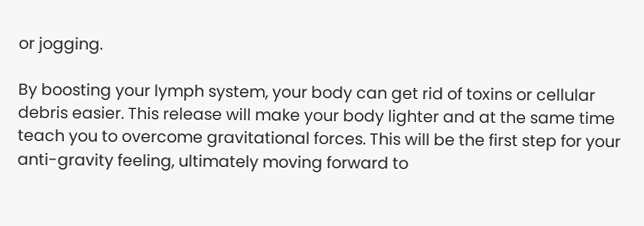or jogging.

By boosting your lymph system, your body can get rid of toxins or cellular debris easier. This release will make your body lighter and at the same time teach you to overcome gravitational forces. This will be the first step for your anti-gravity feeling, ultimately moving forward to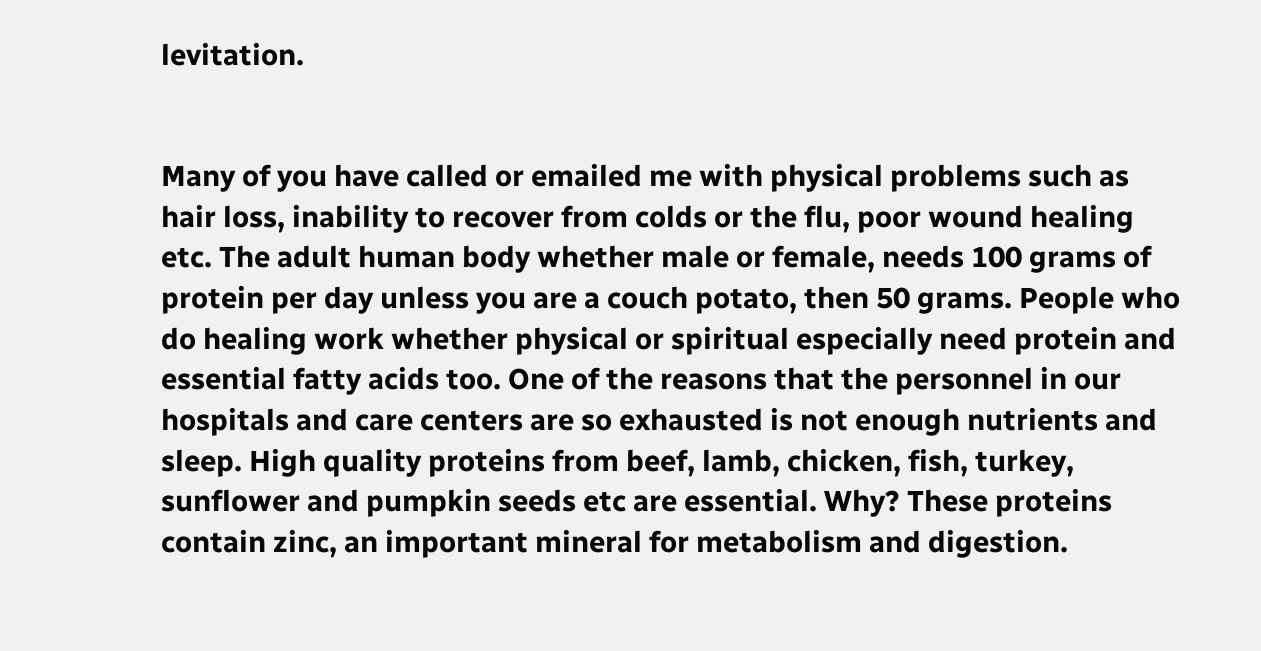levitation.


Many of you have called or emailed me with physical problems such as hair loss, inability to recover from colds or the flu, poor wound healing etc. The adult human body whether male or female, needs 100 grams of protein per day unless you are a couch potato, then 50 grams. People who do healing work whether physical or spiritual especially need protein and essential fatty acids too. One of the reasons that the personnel in our hospitals and care centers are so exhausted is not enough nutrients and sleep. High quality proteins from beef, lamb, chicken, fish, turkey, sunflower and pumpkin seeds etc are essential. Why? These proteins contain zinc, an important mineral for metabolism and digestion.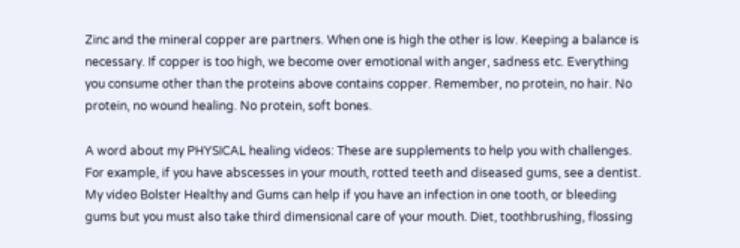Zinc and the mineral copper are partners. When one is high the other is low. Keeping a balance is necessary. If copper is too high, we become over emotional with anger, sadness etc. Everything you consume other than the proteins above contains copper. Remember, no protein, no hair. No protein, no wound healing. No protein, soft bones.

A word about my PHYSICAL healing videos: These are supplements to help you with challenges. For example, if you have abscesses in your mouth, rotted teeth and diseased gums, see a dentist. My video Bolster Healthy and Gums can help if you have an infection in one tooth, or bleeding gums but you must also take third dimensional care of your mouth. Diet, toothbrushing, flossing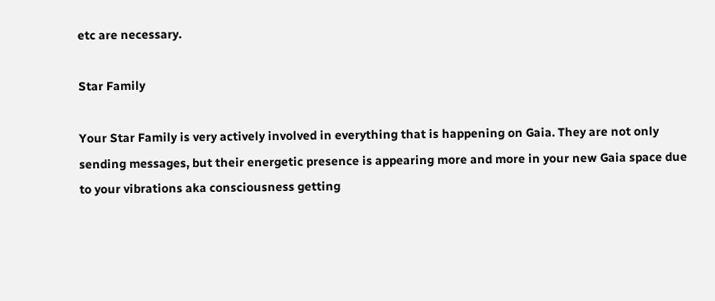etc are necessary.

Star Family

Your Star Family is very actively involved in everything that is happening on Gaia. They are not only sending messages, but their energetic presence is appearing more and more in your new Gaia space due to your vibrations aka consciousness getting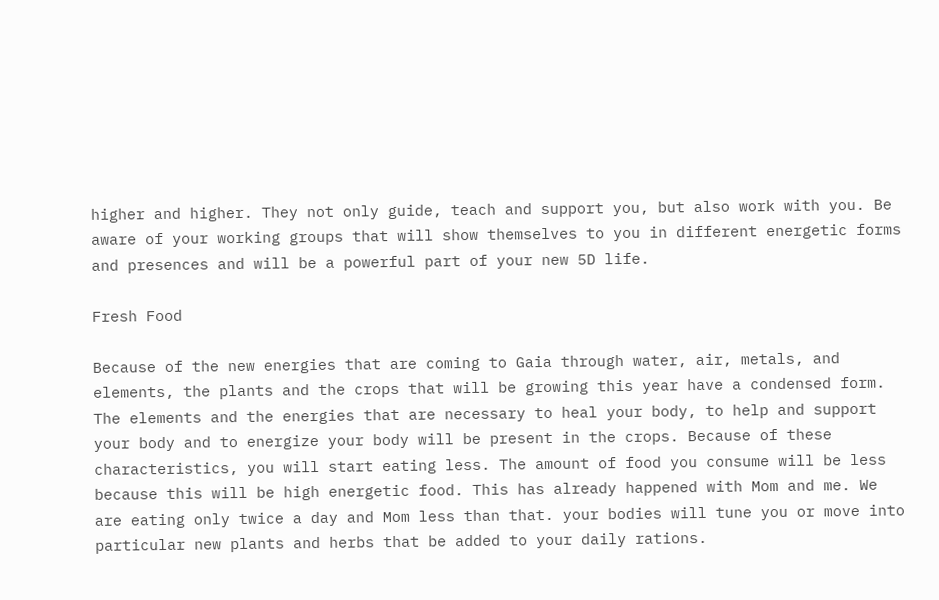higher and higher. They not only guide, teach and support you, but also work with you. Be aware of your working groups that will show themselves to you in different energetic forms and presences and will be a powerful part of your new 5D life.

Fresh Food

Because of the new energies that are coming to Gaia through water, air, metals, and elements, the plants and the crops that will be growing this year have a condensed form. The elements and the energies that are necessary to heal your body, to help and support your body and to energize your body will be present in the crops. Because of these characteristics, you will start eating less. The amount of food you consume will be less because this will be high energetic food. This has already happened with Mom and me. We are eating only twice a day and Mom less than that. your bodies will tune you or move into particular new plants and herbs that be added to your daily rations.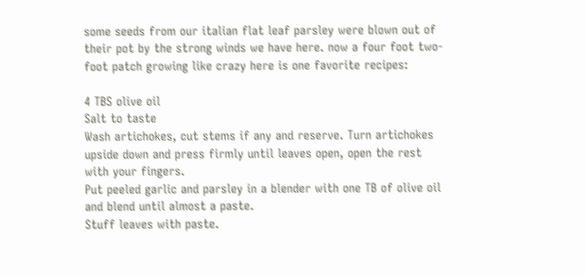some seeds from our italian flat leaf parsley were blown out of their pot by the strong winds we have here. now a four foot two-foot patch growing like crazy here is one favorite recipes:

4 TBS olive oil
Salt to taste
Wash artichokes, cut stems if any and reserve. Turn artichokes upside down and press firmly until leaves open, open the rest with your fingers.
Put peeled garlic and parsley in a blender with one TB of olive oil and blend until almost a paste.
Stuff leaves with paste.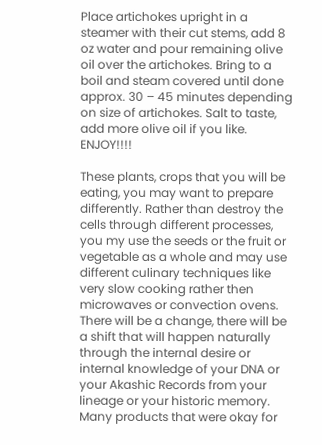Place artichokes upright in a steamer with their cut stems, add 8 oz water and pour remaining olive oil over the artichokes. Bring to a boil and steam covered until done approx. 30 – 45 minutes depending on size of artichokes. Salt to taste, add more olive oil if you like. ENJOY!!!!

These plants, crops that you will be eating, you may want to prepare differently. Rather than destroy the cells through different processes, you my use the seeds or the fruit or vegetable as a whole and may use different culinary techniques like very slow cooking rather then microwaves or convection ovens. There will be a change, there will be a shift that will happen naturally through the internal desire or internal knowledge of your DNA or your Akashic Records from your lineage or your historic memory. Many products that were okay for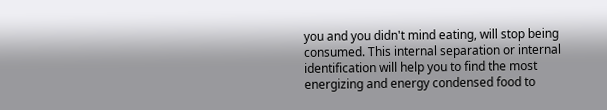you and you didn't mind eating, will stop being consumed. This internal separation or internal identification will help you to find the most energizing and energy condensed food to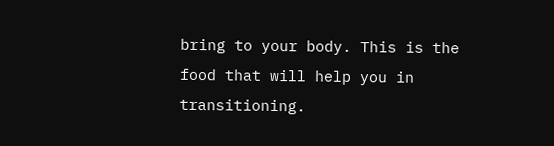bring to your body. This is the food that will help you in transitioning.